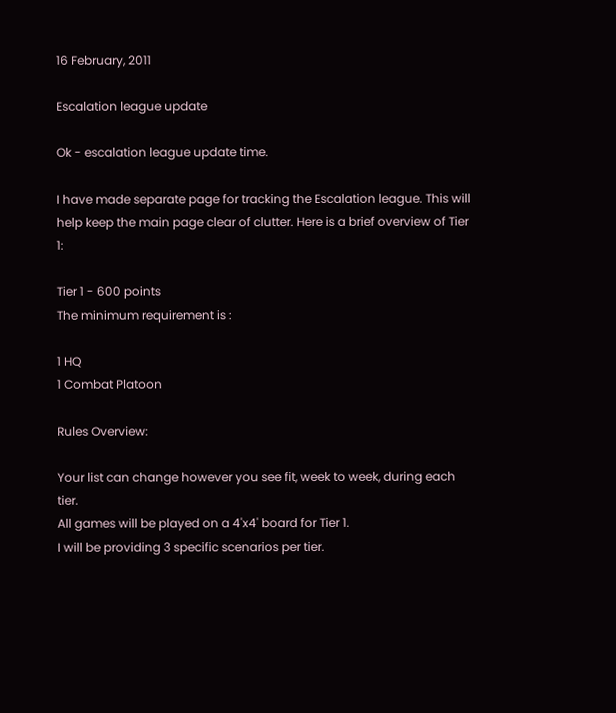16 February, 2011

Escalation league update

Ok - escalation league update time.

I have made separate page for tracking the Escalation league. This will help keep the main page clear of clutter. Here is a brief overview of Tier 1:

Tier 1 - 600 points
The minimum requirement is :

1 HQ
1 Combat Platoon

Rules Overview:

Your list can change however you see fit, week to week, during each tier.
All games will be played on a 4'x4' board for Tier 1.
I will be providing 3 specific scenarios per tier.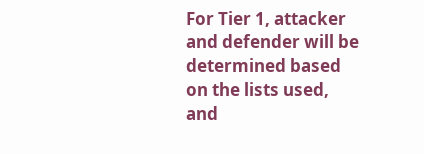For Tier 1, attacker and defender will be determined based on the lists used, and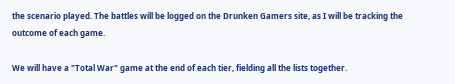the scenario played. The battles will be logged on the Drunken Gamers site, as I will be tracking the outcome of each game.

We will have a "Total War" game at the end of each tier, fielding all the lists together.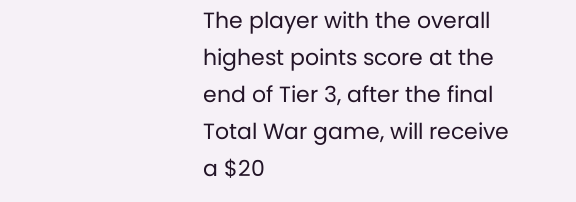The player with the overall highest points score at the end of Tier 3, after the final Total War game, will receive a $20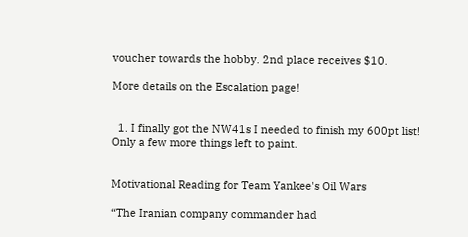voucher towards the hobby. 2nd place receives $10.

More details on the Escalation page!


  1. I finally got the NW41s I needed to finish my 600pt list! Only a few more things left to paint.


Motivational Reading for Team Yankee's Oil Wars

“The Iranian company commander had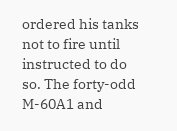ordered his tanks not to fire until instructed to do so. The forty-odd M-60A1 and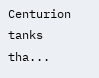Centurion tanks tha...